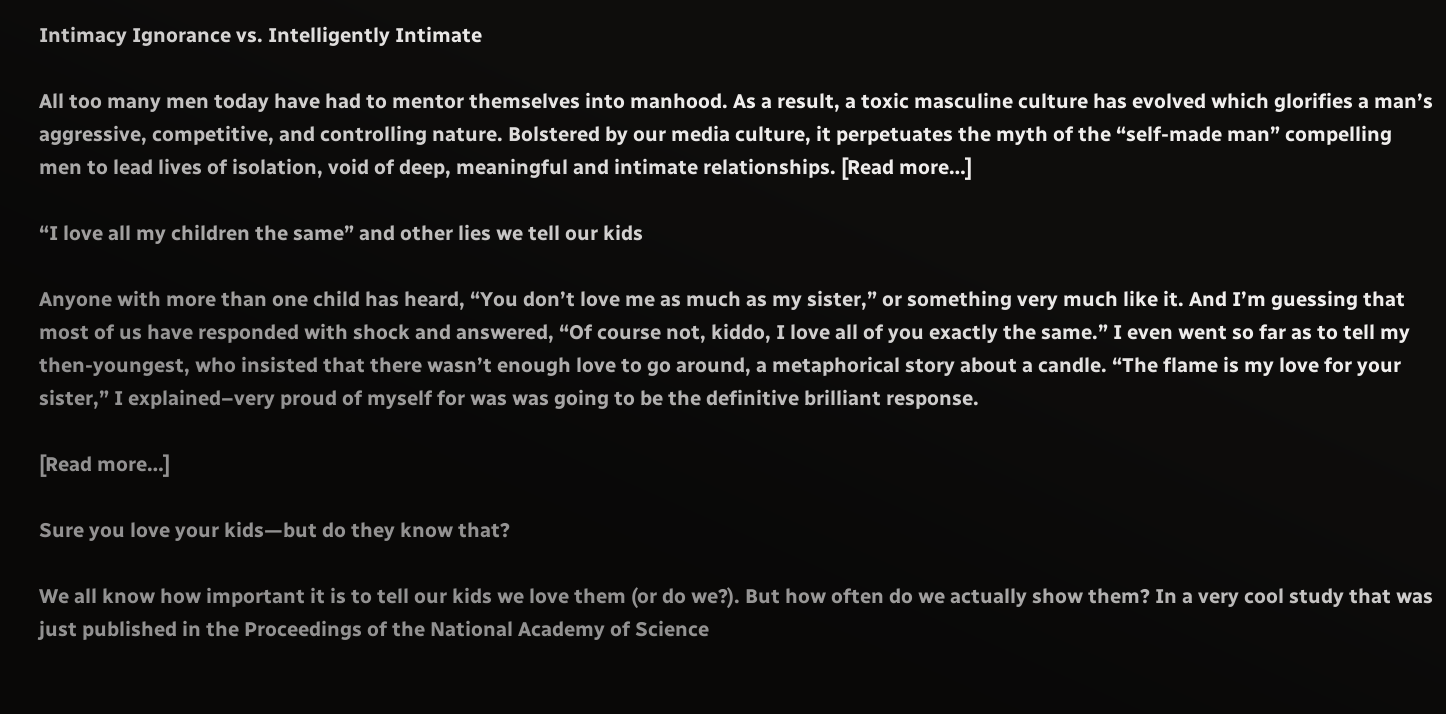Intimacy Ignorance vs. Intelligently Intimate

All too many men today have had to mentor themselves into manhood. As a result, a toxic masculine culture has evolved which glorifies a man’s aggressive, competitive, and controlling nature. Bolstered by our media culture, it perpetuates the myth of the “self-made man” compelling men to lead lives of isolation, void of deep, meaningful and intimate relationships. [Read more…]

“I love all my children the same” and other lies we tell our kids

Anyone with more than one child has heard, “You don’t love me as much as my sister,” or something very much like it. And I’m guessing that most of us have responded with shock and answered, “Of course not, kiddo, I love all of you exactly the same.” I even went so far as to tell my then-youngest, who insisted that there wasn’t enough love to go around, a metaphorical story about a candle. “The flame is my love for your sister,” I explained–very proud of myself for was was going to be the definitive brilliant response.

[Read more…]

Sure you love your kids—but do they know that?

We all know how important it is to tell our kids we love them (or do we?). But how often do we actually show them? In a very cool study that was just published in the Proceedings of the National Academy of Science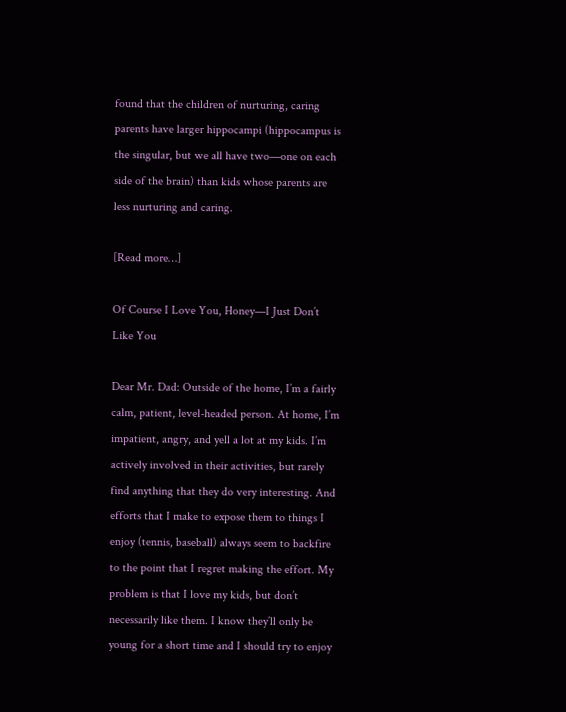found that the children of nurturing, caring parents have larger hippocampi (hippocampus is the singular, but we all have two—one on each side of the brain) than kids whose parents are less nurturing and caring.

[Read more…]

Of Course I Love You, Honey—I Just Don’t Like You

Dear Mr. Dad: Outside of the home, I’m a fairly calm, patient, level-headed person. At home, I’m impatient, angry, and yell a lot at my kids. I’m actively involved in their activities, but rarely find anything that they do very interesting. And efforts that I make to expose them to things I enjoy (tennis, baseball) always seem to backfire to the point that I regret making the effort. My problem is that I love my kids, but don’t necessarily like them. I know they’ll only be young for a short time and I should try to enjoy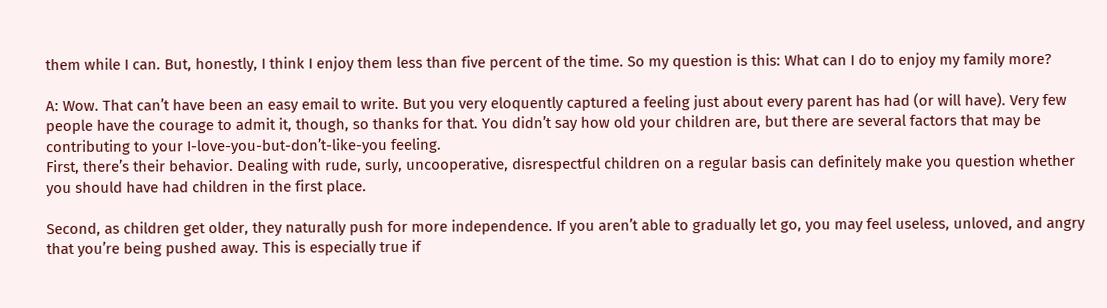them while I can. But, honestly, I think I enjoy them less than five percent of the time. So my question is this: What can I do to enjoy my family more?

A: Wow. That can’t have been an easy email to write. But you very eloquently captured a feeling just about every parent has had (or will have). Very few people have the courage to admit it, though, so thanks for that. You didn’t say how old your children are, but there are several factors that may be contributing to your I-love-you-but-don’t-like-you feeling.
First, there’s their behavior. Dealing with rude, surly, uncooperative, disrespectful children on a regular basis can definitely make you question whether you should have had children in the first place.

Second, as children get older, they naturally push for more independence. If you aren’t able to gradually let go, you may feel useless, unloved, and angry that you’re being pushed away. This is especially true if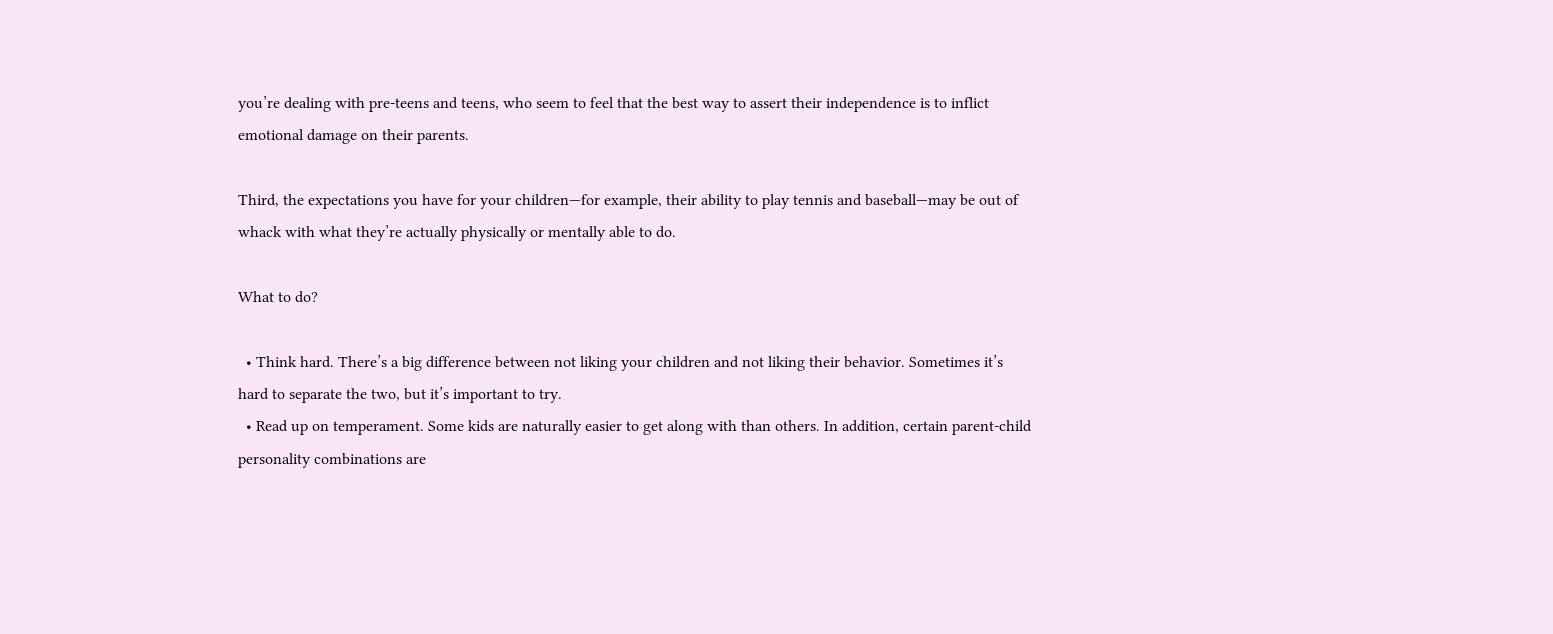you’re dealing with pre-teens and teens, who seem to feel that the best way to assert their independence is to inflict emotional damage on their parents.

Third, the expectations you have for your children—for example, their ability to play tennis and baseball—may be out of whack with what they’re actually physically or mentally able to do.

What to do?

  • Think hard. There’s a big difference between not liking your children and not liking their behavior. Sometimes it’s hard to separate the two, but it’s important to try.
  • Read up on temperament. Some kids are naturally easier to get along with than others. In addition, certain parent-child personality combinations are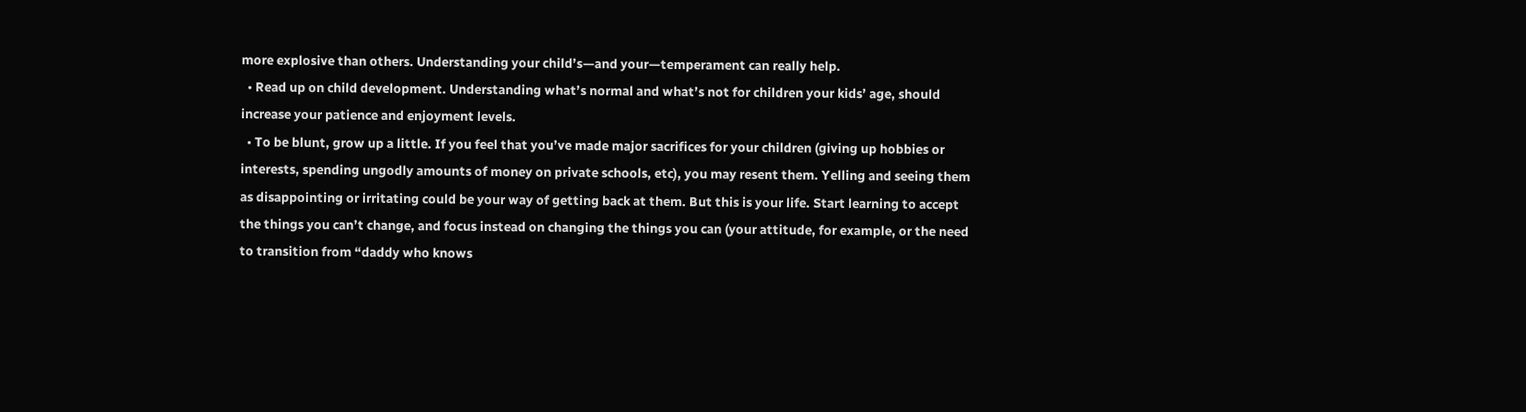more explosive than others. Understanding your child’s—and your—temperament can really help.
  • Read up on child development. Understanding what’s normal and what’s not for children your kids’ age, should increase your patience and enjoyment levels.
  • To be blunt, grow up a little. If you feel that you’ve made major sacrifices for your children (giving up hobbies or interests, spending ungodly amounts of money on private schools, etc), you may resent them. Yelling and seeing them as disappointing or irritating could be your way of getting back at them. But this is your life. Start learning to accept the things you can’t change, and focus instead on changing the things you can (your attitude, for example, or the need to transition from “daddy who knows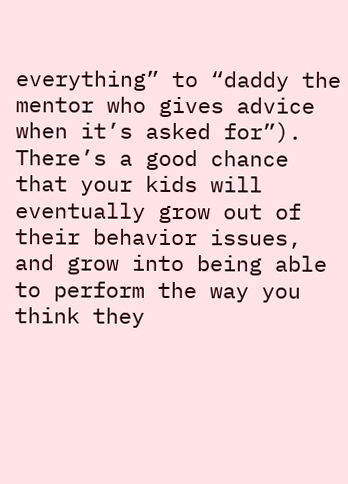everything” to “daddy the mentor who gives advice when it’s asked for”). There’s a good chance that your kids will eventually grow out of their behavior issues, and grow into being able to perform the way you think they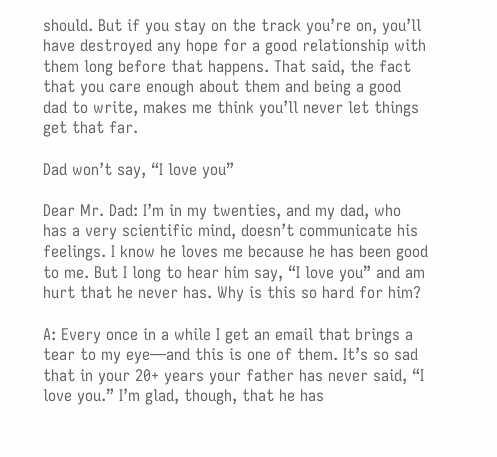should. But if you stay on the track you’re on, you’ll have destroyed any hope for a good relationship with them long before that happens. That said, the fact that you care enough about them and being a good dad to write, makes me think you’ll never let things get that far.

Dad won’t say, “I love you”

Dear Mr. Dad: I’m in my twenties, and my dad, who has a very scientific mind, doesn’t communicate his feelings. I know he loves me because he has been good to me. But I long to hear him say, “I love you” and am hurt that he never has. Why is this so hard for him?

A: Every once in a while I get an email that brings a tear to my eye—and this is one of them. It’s so sad that in your 20+ years your father has never said, “I love you.” I’m glad, though, that he has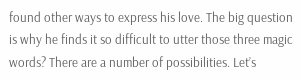found other ways to express his love. The big question is why he finds it so difficult to utter those three magic words? There are a number of possibilities. Let’s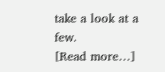take a look at a few.
[Read more…]